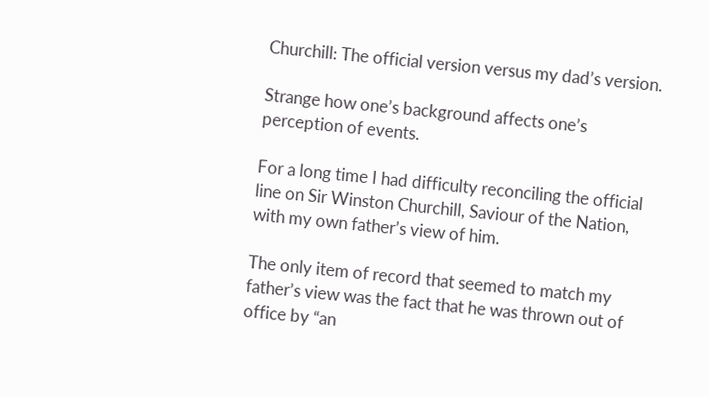Churchill: The official version versus my dad’s version.

Strange how one’s background affects one’s perception of events.

For a long time I had difficulty reconciling the official line on Sir Winston Churchill, Saviour of the Nation, with my own father’s view of him.

The only item of record that seemed to match my father’s view was the fact that he was thrown out of office by “an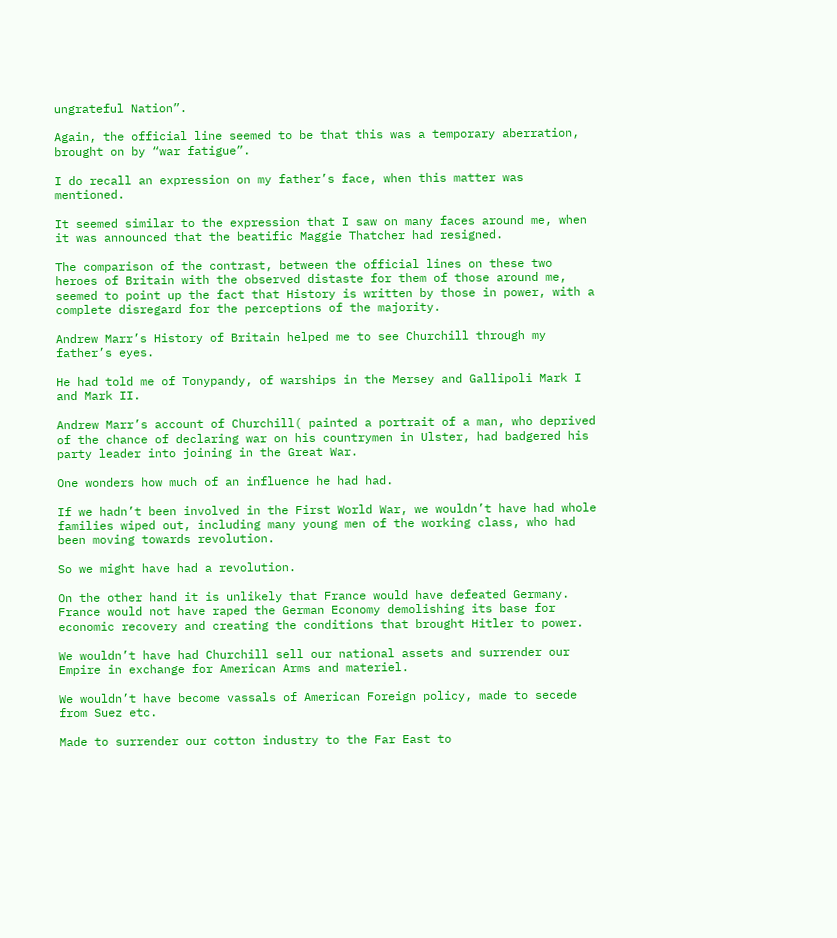ungrateful Nation”.

Again, the official line seemed to be that this was a temporary aberration, brought on by “war fatigue”.

I do recall an expression on my father’s face, when this matter was mentioned.

It seemed similar to the expression that I saw on many faces around me, when it was announced that the beatific Maggie Thatcher had resigned.

The comparison of the contrast, between the official lines on these two heroes of Britain with the observed distaste for them of those around me, seemed to point up the fact that History is written by those in power, with a complete disregard for the perceptions of the majority.

Andrew Marr’s History of Britain helped me to see Churchill through my father’s eyes.

He had told me of Tonypandy, of warships in the Mersey and Gallipoli Mark I and Mark II.

Andrew Marr’s account of Churchill( painted a portrait of a man, who deprived of the chance of declaring war on his countrymen in Ulster, had badgered his party leader into joining in the Great War.

One wonders how much of an influence he had had.

If we hadn’t been involved in the First World War, we wouldn’t have had whole families wiped out, including many young men of the working class, who had been moving towards revolution.

So we might have had a revolution.

On the other hand it is unlikely that France would have defeated Germany. France would not have raped the German Economy demolishing its base for economic recovery and creating the conditions that brought Hitler to power.

We wouldn’t have had Churchill sell our national assets and surrender our Empire in exchange for American Arms and materiel.

We wouldn’t have become vassals of American Foreign policy, made to secede from Suez etc.

Made to surrender our cotton industry to the Far East to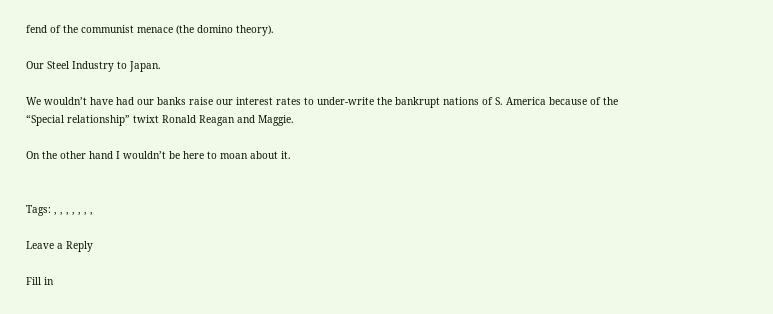fend of the communist menace (the domino theory).

Our Steel Industry to Japan.

We wouldn’t have had our banks raise our interest rates to under-write the bankrupt nations of S. America because of the “Special relationship” twixt Ronald Reagan and Maggie.

On the other hand I wouldn’t be here to moan about it.


Tags: , , , , , , ,

Leave a Reply

Fill in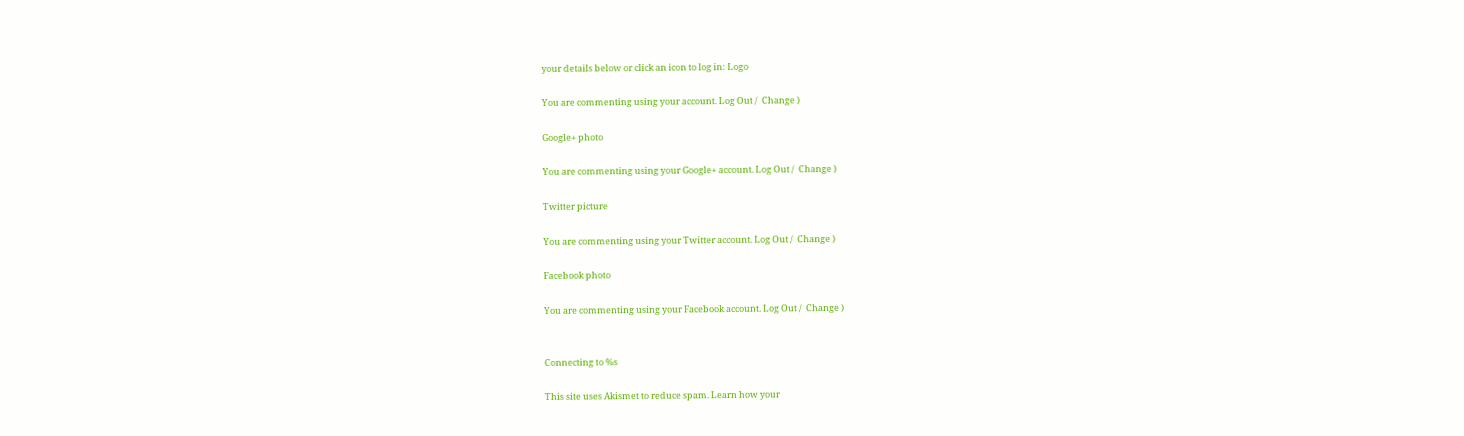your details below or click an icon to log in: Logo

You are commenting using your account. Log Out /  Change )

Google+ photo

You are commenting using your Google+ account. Log Out /  Change )

Twitter picture

You are commenting using your Twitter account. Log Out /  Change )

Facebook photo

You are commenting using your Facebook account. Log Out /  Change )


Connecting to %s

This site uses Akismet to reduce spam. Learn how your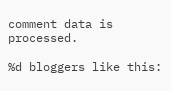comment data is processed.

%d bloggers like this: